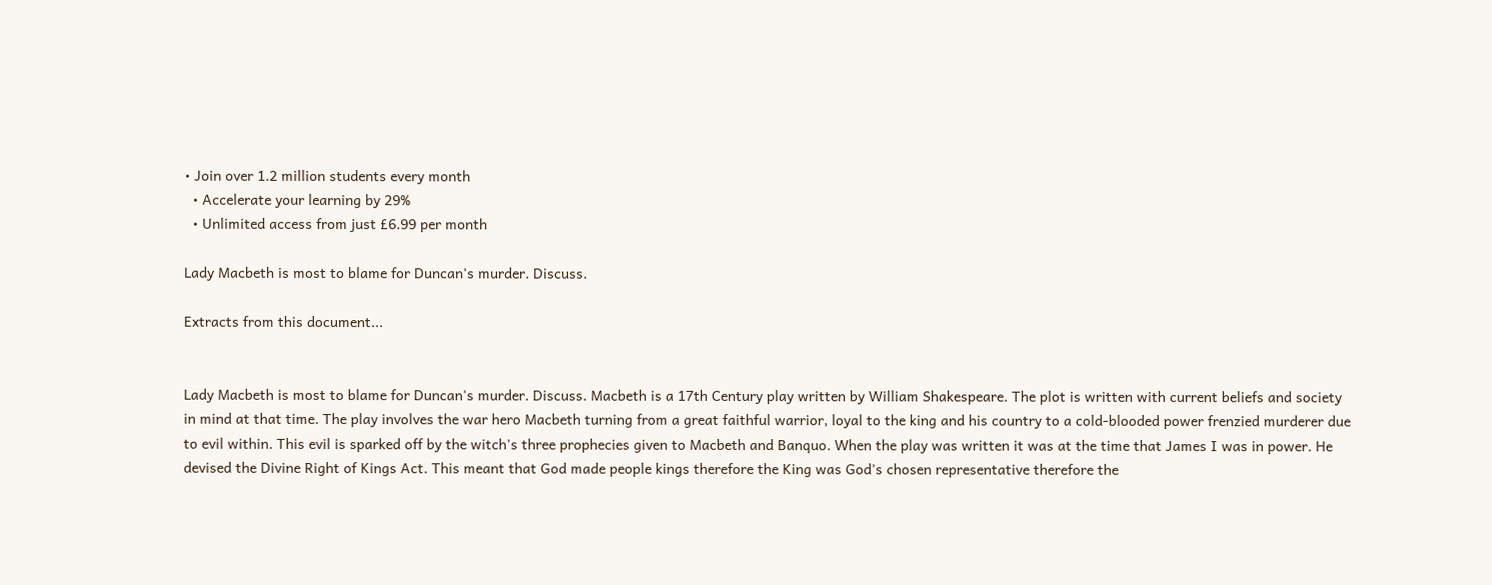• Join over 1.2 million students every month
  • Accelerate your learning by 29%
  • Unlimited access from just £6.99 per month

Lady Macbeth is most to blame for Duncan's murder. Discuss.

Extracts from this document...


Lady Macbeth is most to blame for Duncan's murder. Discuss. Macbeth is a 17th Century play written by William Shakespeare. The plot is written with current beliefs and society in mind at that time. The play involves the war hero Macbeth turning from a great faithful warrior, loyal to the king and his country to a cold-blooded power frenzied murderer due to evil within. This evil is sparked off by the witch's three prophecies given to Macbeth and Banquo. When the play was written it was at the time that James I was in power. He devised the Divine Right of Kings Act. This meant that God made people kings therefore the King was God's chosen representative therefore the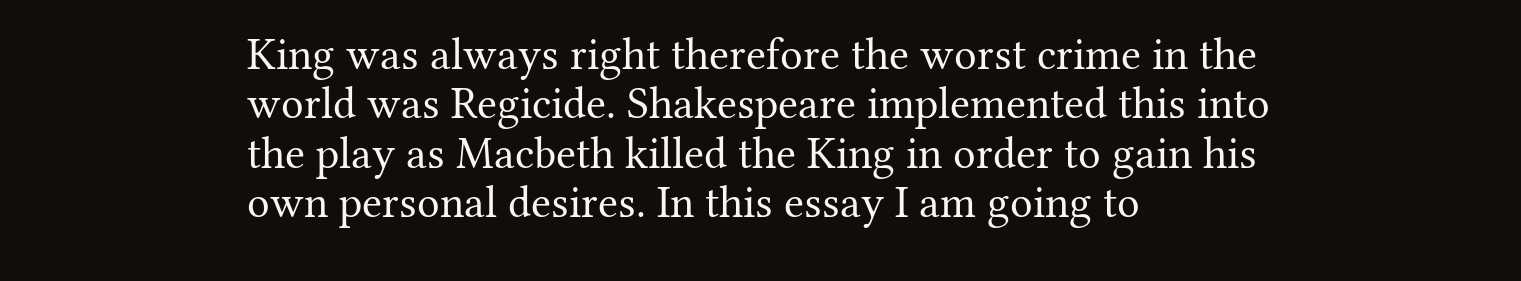King was always right therefore the worst crime in the world was Regicide. Shakespeare implemented this into the play as Macbeth killed the King in order to gain his own personal desires. In this essay I am going to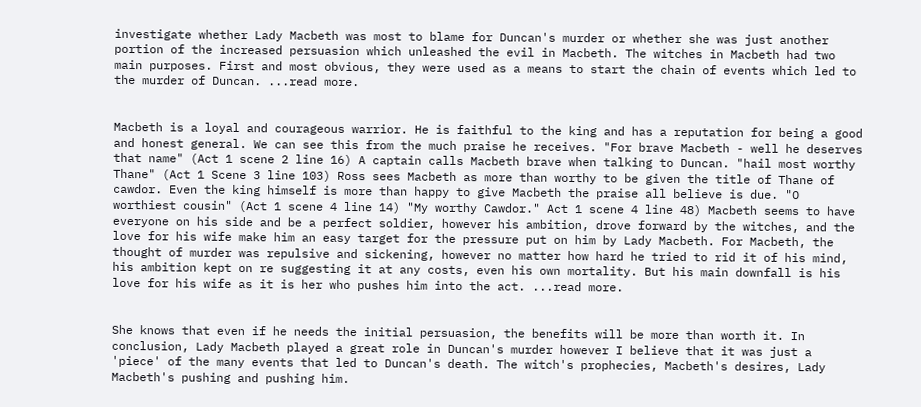investigate whether Lady Macbeth was most to blame for Duncan's murder or whether she was just another portion of the increased persuasion which unleashed the evil in Macbeth. The witches in Macbeth had two main purposes. First and most obvious, they were used as a means to start the chain of events which led to the murder of Duncan. ...read more.


Macbeth is a loyal and courageous warrior. He is faithful to the king and has a reputation for being a good and honest general. We can see this from the much praise he receives. "For brave Macbeth - well he deserves that name" (Act 1 scene 2 line 16) A captain calls Macbeth brave when talking to Duncan. "hail most worthy Thane" (Act 1 Scene 3 line 103) Ross sees Macbeth as more than worthy to be given the title of Thane of cawdor. Even the king himself is more than happy to give Macbeth the praise all believe is due. "O worthiest cousin" (Act 1 scene 4 line 14) "My worthy Cawdor." Act 1 scene 4 line 48) Macbeth seems to have everyone on his side and be a perfect soldier, however his ambition, drove forward by the witches, and the love for his wife make him an easy target for the pressure put on him by Lady Macbeth. For Macbeth, the thought of murder was repulsive and sickening, however no matter how hard he tried to rid it of his mind, his ambition kept on re suggesting it at any costs, even his own mortality. But his main downfall is his love for his wife as it is her who pushes him into the act. ...read more.


She knows that even if he needs the initial persuasion, the benefits will be more than worth it. In conclusion, Lady Macbeth played a great role in Duncan's murder however I believe that it was just a 'piece' of the many events that led to Duncan's death. The witch's prophecies, Macbeth's desires, Lady Macbeth's pushing and pushing him.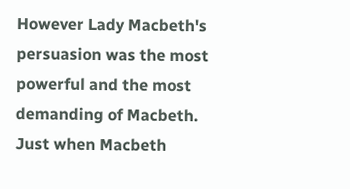However Lady Macbeth's persuasion was the most powerful and the most demanding of Macbeth. Just when Macbeth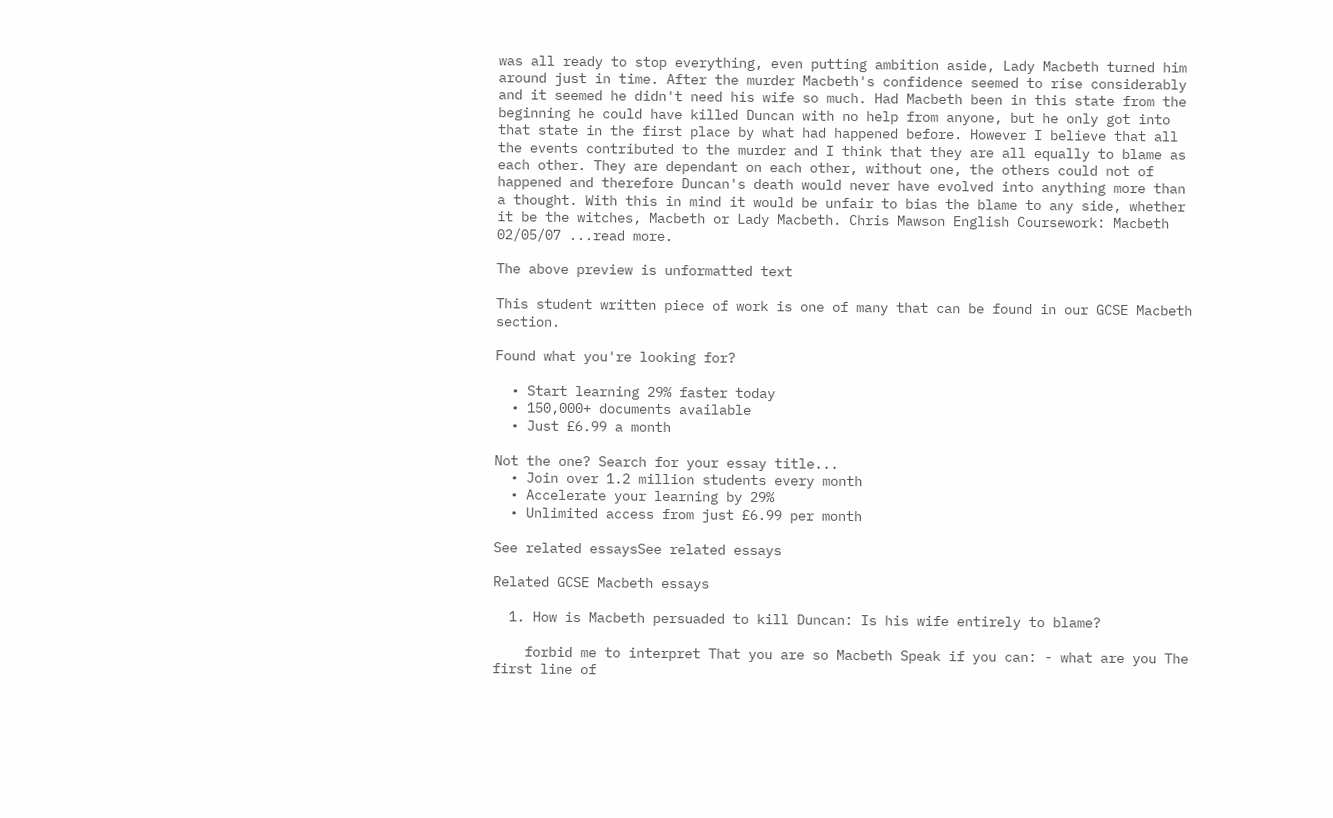was all ready to stop everything, even putting ambition aside, Lady Macbeth turned him around just in time. After the murder Macbeth's confidence seemed to rise considerably and it seemed he didn't need his wife so much. Had Macbeth been in this state from the beginning he could have killed Duncan with no help from anyone, but he only got into that state in the first place by what had happened before. However I believe that all the events contributed to the murder and I think that they are all equally to blame as each other. They are dependant on each other, without one, the others could not of happened and therefore Duncan's death would never have evolved into anything more than a thought. With this in mind it would be unfair to bias the blame to any side, whether it be the witches, Macbeth or Lady Macbeth. Chris Mawson English Coursework: Macbeth 02/05/07 ...read more.

The above preview is unformatted text

This student written piece of work is one of many that can be found in our GCSE Macbeth section.

Found what you're looking for?

  • Start learning 29% faster today
  • 150,000+ documents available
  • Just £6.99 a month

Not the one? Search for your essay title...
  • Join over 1.2 million students every month
  • Accelerate your learning by 29%
  • Unlimited access from just £6.99 per month

See related essaysSee related essays

Related GCSE Macbeth essays

  1. How is Macbeth persuaded to kill Duncan: Is his wife entirely to blame?

    forbid me to interpret That you are so Macbeth Speak if you can: - what are you The first line of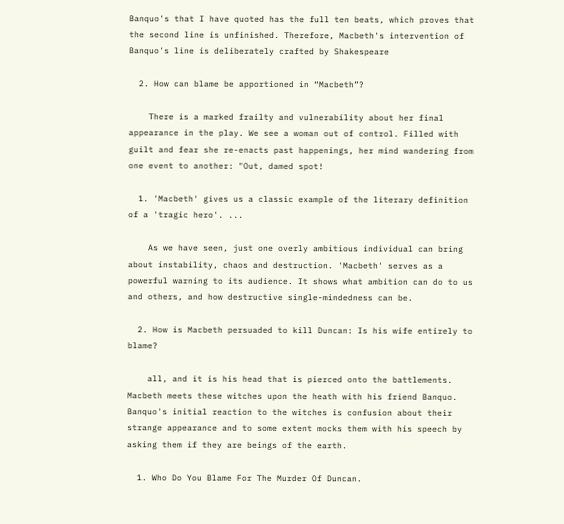Banquo's that I have quoted has the full ten beats, which proves that the second line is unfinished. Therefore, Macbeth's intervention of Banquo's line is deliberately crafted by Shakespeare

  2. How can blame be apportioned in “Macbeth”?

    There is a marked frailty and vulnerability about her final appearance in the play. We see a woman out of control. Filled with guilt and fear she re-enacts past happenings, her mind wandering from one event to another: "Out, damed spot!

  1. 'Macbeth' gives us a classic example of the literary definition of a 'tragic hero'. ...

    As we have seen, just one overly ambitious individual can bring about instability, chaos and destruction. 'Macbeth' serves as a powerful warning to its audience. It shows what ambition can do to us and others, and how destructive single-mindedness can be.

  2. How is Macbeth persuaded to kill Duncan: Is his wife entirely to blame?

    all, and it is his head that is pierced onto the battlements. Macbeth meets these witches upon the heath with his friend Banquo. Banquo's initial reaction to the witches is confusion about their strange appearance and to some extent mocks them with his speech by asking them if they are beings of the earth.

  1. Who Do You Blame For The Murder Of Duncan.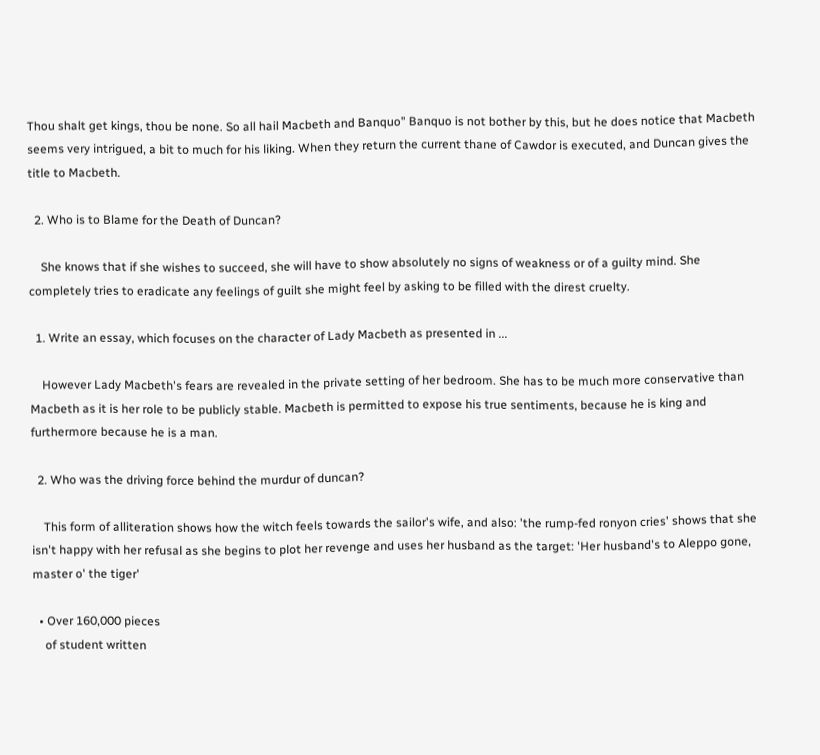Thou shalt get kings, thou be none. So all hail Macbeth and Banquo" Banquo is not bother by this, but he does notice that Macbeth seems very intrigued, a bit to much for his liking. When they return the current thane of Cawdor is executed, and Duncan gives the title to Macbeth.

  2. Who is to Blame for the Death of Duncan?

    She knows that if she wishes to succeed, she will have to show absolutely no signs of weakness or of a guilty mind. She completely tries to eradicate any feelings of guilt she might feel by asking to be filled with the direst cruelty.

  1. Write an essay, which focuses on the character of Lady Macbeth as presented in ...

    However Lady Macbeth's fears are revealed in the private setting of her bedroom. She has to be much more conservative than Macbeth as it is her role to be publicly stable. Macbeth is permitted to expose his true sentiments, because he is king and furthermore because he is a man.

  2. Who was the driving force behind the murdur of duncan?

    This form of alliteration shows how the witch feels towards the sailor's wife, and also: 'the rump-fed ronyon cries' shows that she isn't happy with her refusal as she begins to plot her revenge and uses her husband as the target: 'Her husband's to Aleppo gone, master o' the tiger'

  • Over 160,000 pieces
    of student written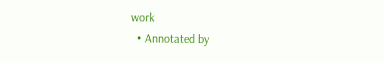work
  • Annotated by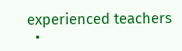experienced teachers
  •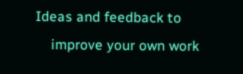Ideas and feedback to
    improve your own work